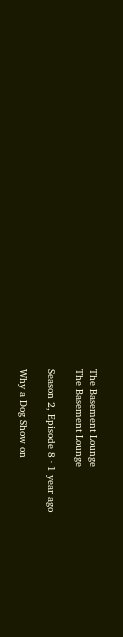The Basement Lounge
The Basement Lounge

Season 2, Episode 8 · 1 year ago

Why a Dog Show on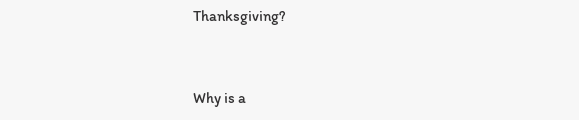Thanksgiving?


Why is a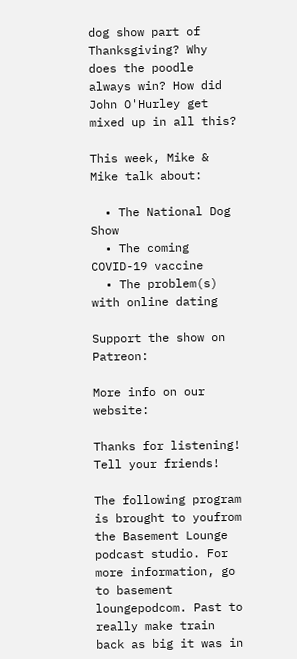dog show part of Thanksgiving? Why does the poodle always win? How did John O'Hurley get mixed up in all this?

This week, Mike & Mike talk about:

  • The National Dog Show
  • The coming COVID-19 vaccine
  • The problem(s) with online dating

Support the show on Patreon:

More info on our website:

Thanks for listening! Tell your friends!

The following program is brought to youfrom the Basement Lounge podcast studio. For more information, go to basement loungepodcom. Past to really make train back as big it was in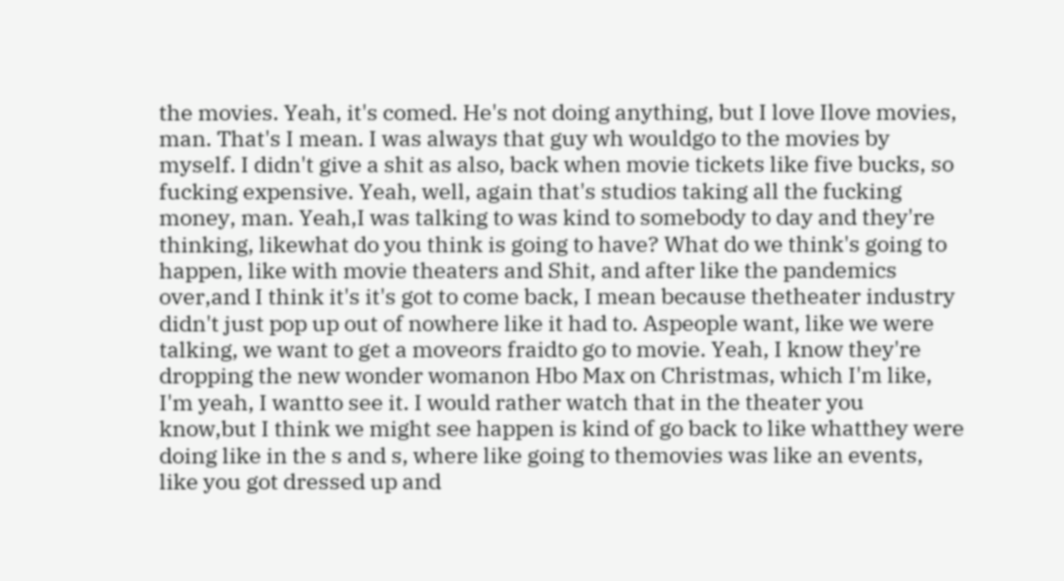the movies. Yeah, it's comed. He's not doing anything, but I love Ilove movies, man. That's I mean. I was always that guy wh wouldgo to the movies by myself. I didn't give a shit as also, back when movie tickets like five bucks, so fucking expensive. Yeah, well, again that's studios taking all the fucking money, man. Yeah,I was talking to was kind to somebody to day and they're thinking, likewhat do you think is going to have? What do we think's going to happen, like with movie theaters and Shit, and after like the pandemics over,and I think it's it's got to come back, I mean because thetheater industry didn't just pop up out of nowhere like it had to. Aspeople want, like we were talking, we want to get a moveors fraidto go to movie. Yeah, I know they're dropping the new wonder womanon Hbo Max on Christmas, which I'm like, I'm yeah, I wantto see it. I would rather watch that in the theater you know,but I think we might see happen is kind of go back to like whatthey were doing like in the s and s, where like going to themovies was like an events, like you got dressed up and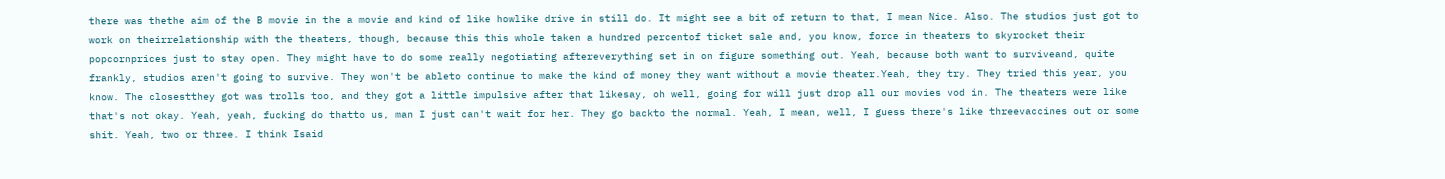there was thethe aim of the B movie in the a movie and kind of like howlike drive in still do. It might see a bit of return to that, I mean Nice. Also. The studios just got to work on theirrelationship with the theaters, though, because this this whole taken a hundred percentof ticket sale and, you know, force in theaters to skyrocket their popcornprices just to stay open. They might have to do some really negotiating aftereverything set in on figure something out. Yeah, because both want to surviveand, quite frankly, studios aren't going to survive. They won't be ableto continue to make the kind of money they want without a movie theater.Yeah, they try. They tried this year, you know. The closestthey got was trolls too, and they got a little impulsive after that likesay, oh well, going for will just drop all our movies vod in. The theaters were like that's not okay. Yeah, yeah, fucking do thatto us, man I just can't wait for her. They go backto the normal. Yeah, I mean, well, I guess there's like threevaccines out or some shit. Yeah, two or three. I think Isaid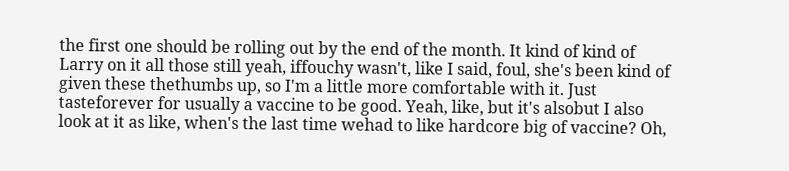the first one should be rolling out by the end of the month. It kind of kind of Larry on it all those still yeah, iffouchy wasn't, like I said, foul, she's been kind of given these thethumbs up, so I'm a little more comfortable with it. Just tasteforever for usually a vaccine to be good. Yeah, like, but it's alsobut I also look at it as like, when's the last time wehad to like hardcore big of vaccine? Oh,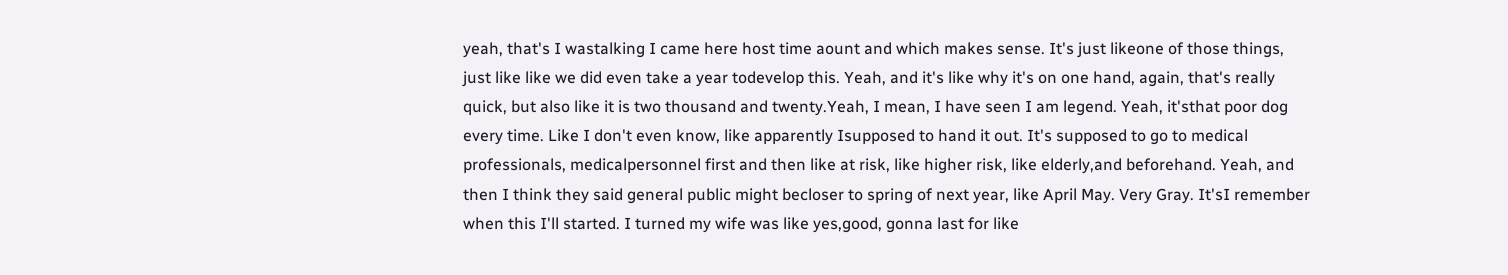yeah, that's I wastalking I came here host time aount and which makes sense. It's just likeone of those things, just like like we did even take a year todevelop this. Yeah, and it's like why it's on one hand, again, that's really quick, but also like it is two thousand and twenty.Yeah, I mean, I have seen I am legend. Yeah, it'sthat poor dog every time. Like I don't even know, like apparently Isupposed to hand it out. It's supposed to go to medical professionals, medicalpersonnel first and then like at risk, like higher risk, like elderly,and beforehand. Yeah, and then I think they said general public might becloser to spring of next year, like April May. Very Gray. It'sI remember when this I'll started. I turned my wife was like yes,good, gonna last for like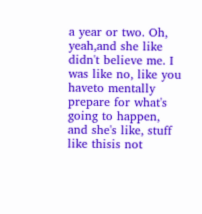a year or two. Oh, yeah,and she like didn't believe me. I was like no, like you haveto mentally prepare for what's going to happen, and she's like, stuff like thisis not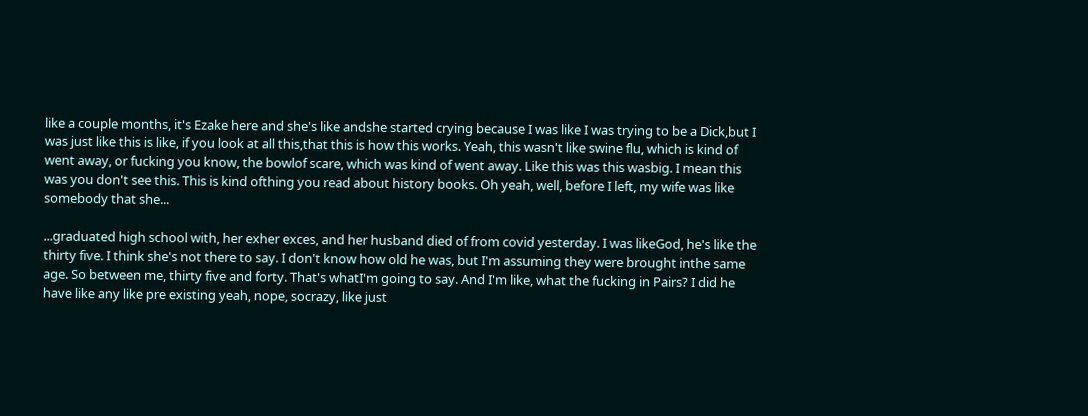like a couple months, it's Ezake here and she's like andshe started crying because I was like I was trying to be a Dick,but I was just like this is like, if you look at all this,that this is how this works. Yeah, this wasn't like swine flu, which is kind of went away, or fucking you know, the bowlof scare, which was kind of went away. Like this was this wasbig. I mean this was you don't see this. This is kind ofthing you read about history books. Oh yeah, well, before I left, my wife was like somebody that she...

...graduated high school with, her exher exces, and her husband died of from covid yesterday. I was likeGod, he's like the thirty five. I think she's not there to say. I don't know how old he was, but I'm assuming they were brought inthe same age. So between me, thirty five and forty. That's whatI'm going to say. And I'm like, what the fucking in Pairs? I did he have like any like pre existing yeah, nope, socrazy, like just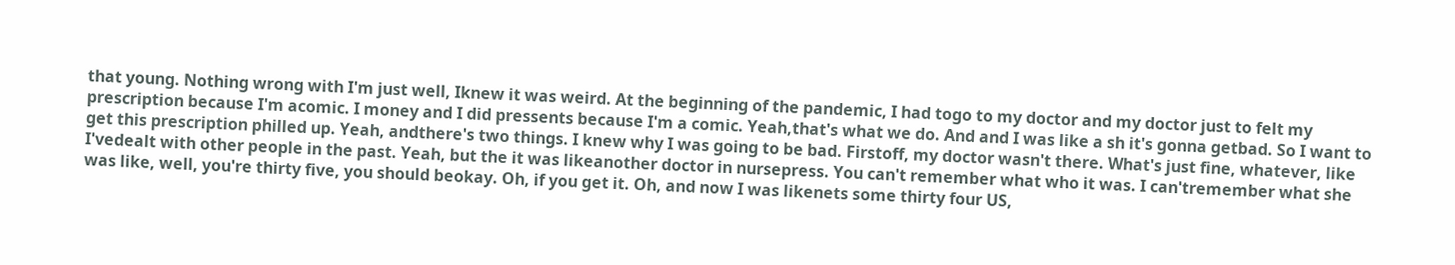that young. Nothing wrong with I'm just well, Iknew it was weird. At the beginning of the pandemic, I had togo to my doctor and my doctor just to felt my prescription because I'm acomic. I money and I did pressents because I'm a comic. Yeah,that's what we do. And and I was like a sh it's gonna getbad. So I want to get this prescription philled up. Yeah, andthere's two things. I knew why I was going to be bad. Firstoff, my doctor wasn't there. What's just fine, whatever, like I'vedealt with other people in the past. Yeah, but the it was likeanother doctor in nursepress. You can't remember what who it was. I can'tremember what she was like, well, you're thirty five, you should beokay. Oh, if you get it. Oh, and now I was likenets some thirty four US,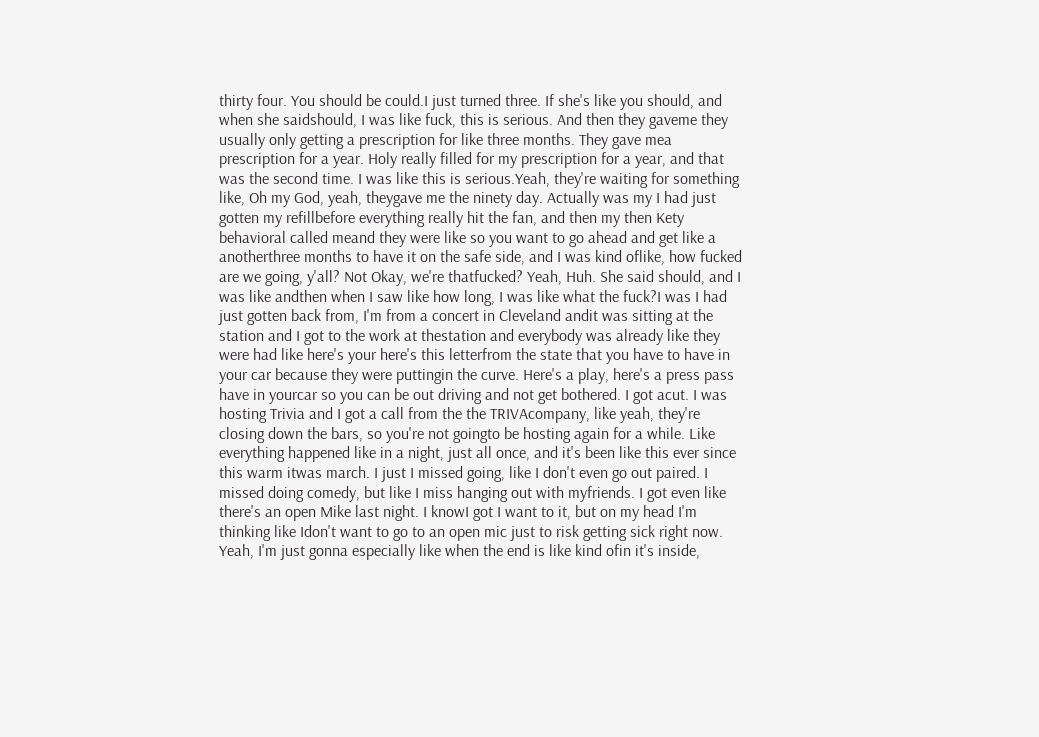thirty four. You should be could.I just turned three. If she's like you should, and when she saidshould, I was like fuck, this is serious. And then they gaveme they usually only getting a prescription for like three months. They gave mea prescription for a year. Holy really filled for my prescription for a year, and that was the second time. I was like this is serious.Yeah, they're waiting for something like, Oh my God, yeah, theygave me the ninety day. Actually was my I had just gotten my refillbefore everything really hit the fan, and then my then Kety behavioral called meand they were like so you want to go ahead and get like a anotherthree months to have it on the safe side, and I was kind oflike, how fucked are we going, y'all? Not Okay, we're thatfucked? Yeah, Huh. She said should, and I was like andthen when I saw like how long, I was like what the fuck?I was I had just gotten back from, I'm from a concert in Cleveland andit was sitting at the station and I got to the work at thestation and everybody was already like they were had like here's your here's this letterfrom the state that you have to have in your car because they were puttingin the curve. Here's a play, here's a press pass have in yourcar so you can be out driving and not get bothered. I got acut. I was hosting Trivia and I got a call from the the TRIVAcompany, like yeah, they're closing down the bars, so you're not goingto be hosting again for a while. Like everything happened like in a night, just all once, and it's been like this ever since this warm itwas march. I just I missed going, like I don't even go out paired. I missed doing comedy, but like I miss hanging out with myfriends. I got even like there's an open Mike last night. I knowI got I want to it, but on my head I'm thinking like Idon't want to go to an open mic just to risk getting sick right now. Yeah, I'm just gonna especially like when the end is like kind ofin it's inside,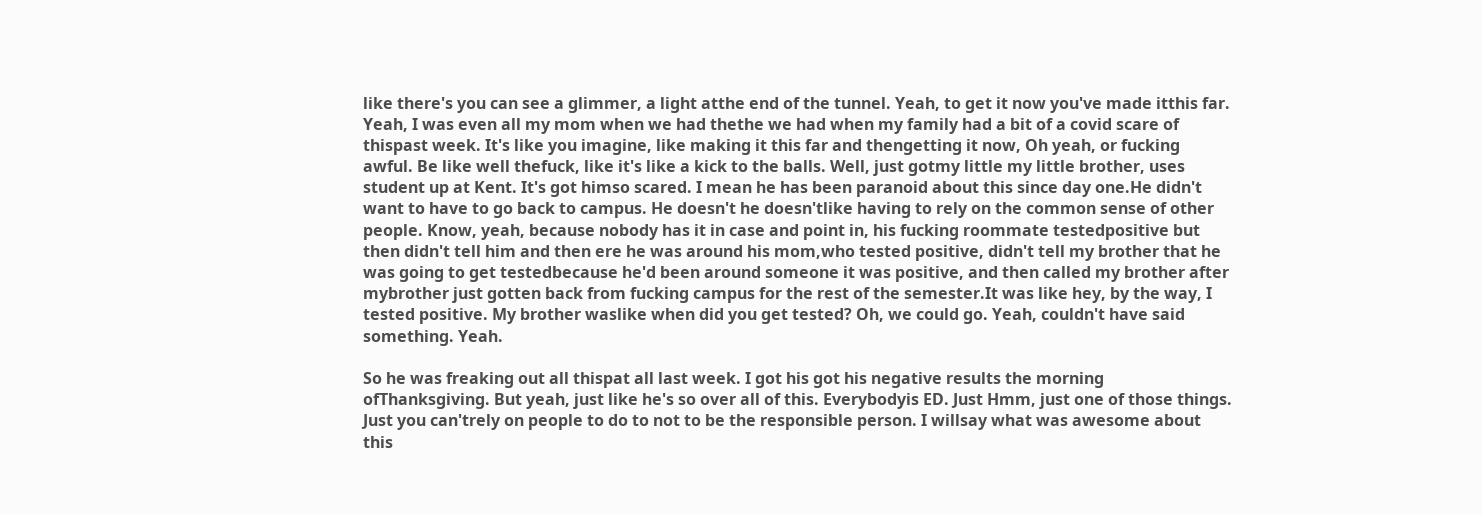like there's you can see a glimmer, a light atthe end of the tunnel. Yeah, to get it now you've made itthis far. Yeah, I was even all my mom when we had thethe we had when my family had a bit of a covid scare of thispast week. It's like you imagine, like making it this far and thengetting it now, Oh yeah, or fucking awful. Be like well thefuck, like it's like a kick to the balls. Well, just gotmy little my little brother, uses student up at Kent. It's got himso scared. I mean he has been paranoid about this since day one.He didn't want to have to go back to campus. He doesn't he doesn'tlike having to rely on the common sense of other people. Know, yeah, because nobody has it in case and point in, his fucking roommate testedpositive but then didn't tell him and then ere he was around his mom,who tested positive, didn't tell my brother that he was going to get testedbecause he'd been around someone it was positive, and then called my brother after mybrother just gotten back from fucking campus for the rest of the semester.It was like hey, by the way, I tested positive. My brother waslike when did you get tested? Oh, we could go. Yeah, couldn't have said something. Yeah.

So he was freaking out all thispat all last week. I got his got his negative results the morning ofThanksgiving. But yeah, just like he's so over all of this. Everybodyis ED. Just Hmm, just one of those things. Just you can'trely on people to do to not to be the responsible person. I willsay what was awesome about this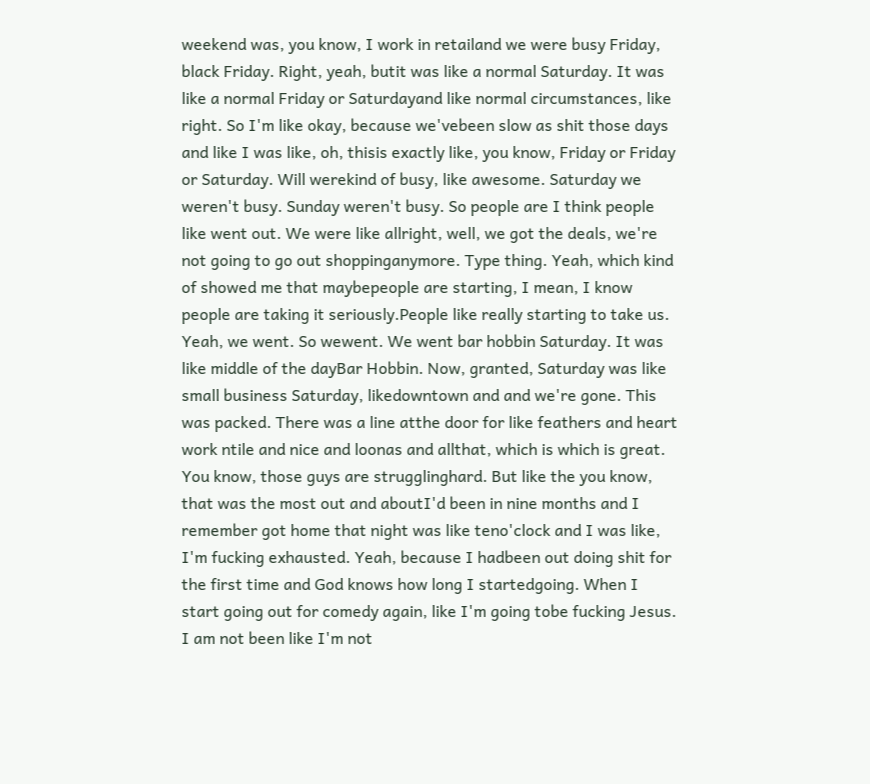weekend was, you know, I work in retailand we were busy Friday, black Friday. Right, yeah, butit was like a normal Saturday. It was like a normal Friday or Saturdayand like normal circumstances, like right. So I'm like okay, because we'vebeen slow as shit those days and like I was like, oh, thisis exactly like, you know, Friday or Friday or Saturday. Will werekind of busy, like awesome. Saturday we weren't busy. Sunday weren't busy. So people are I think people like went out. We were like allright, well, we got the deals, we're not going to go out shoppinganymore. Type thing. Yeah, which kind of showed me that maybepeople are starting, I mean, I know people are taking it seriously.People like really starting to take us. Yeah, we went. So wewent. We went bar hobbin Saturday. It was like middle of the dayBar Hobbin. Now, granted, Saturday was like small business Saturday, likedowntown and and we're gone. This was packed. There was a line atthe door for like feathers and heart work ntile and nice and loonas and allthat, which is which is great. You know, those guys are strugglinghard. But like the you know, that was the most out and aboutI'd been in nine months and I remember got home that night was like teno'clock and I was like, I'm fucking exhausted. Yeah, because I hadbeen out doing shit for the first time and God knows how long I startedgoing. When I start going out for comedy again, like I'm going tobe fucking Jesus. I am not been like I'm not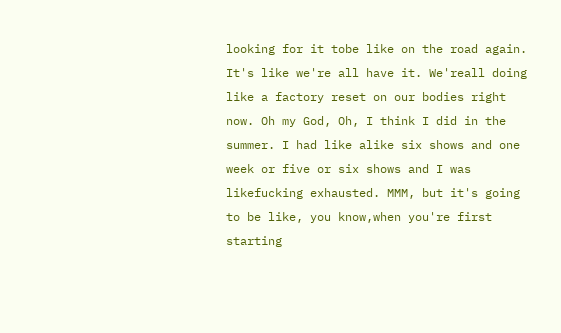looking for it tobe like on the road again. It's like we're all have it. We'reall doing like a factory reset on our bodies right now. Oh my God, Oh, I think I did in the summer. I had like alike six shows and one week or five or six shows and I was likefucking exhausted. MMM, but it's going to be like, you know,when you're first starting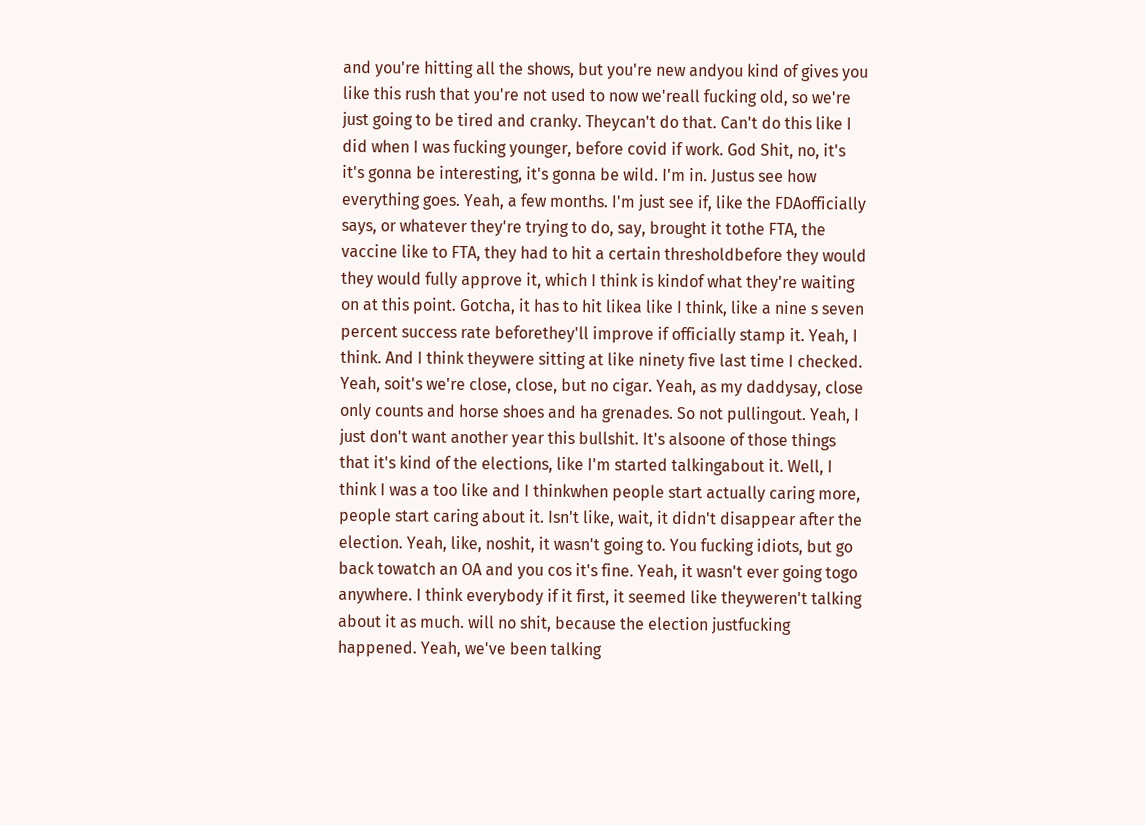and you're hitting all the shows, but you're new andyou kind of gives you like this rush that you're not used to now we'reall fucking old, so we're just going to be tired and cranky. Theycan't do that. Can't do this like I did when I was fucking younger, before covid if work. God Shit, no, it's it's gonna be interesting, it's gonna be wild. I'm in. Justus see how everything goes. Yeah, a few months. I'm just see if, like the FDAofficially says, or whatever they're trying to do, say, brought it tothe FTA, the vaccine like to FTA, they had to hit a certain thresholdbefore they would they would fully approve it, which I think is kindof what they're waiting on at this point. Gotcha, it has to hit likea like I think, like a nine s seven percent success rate beforethey'll improve if officially stamp it. Yeah, I think. And I think theywere sitting at like ninety five last time I checked. Yeah, soit's we're close, close, but no cigar. Yeah, as my daddysay, close only counts and horse shoes and ha grenades. So not pullingout. Yeah, I just don't want another year this bullshit. It's alsoone of those things that it's kind of the elections, like I'm started talkingabout it. Well, I think I was a too like and I thinkwhen people start actually caring more, people start caring about it. Isn't like, wait, it didn't disappear after the election. Yeah, like, noshit, it wasn't going to. You fucking idiots, but go back towatch an OA and you cos it's fine. Yeah, it wasn't ever going togo anywhere. I think everybody if it first, it seemed like theyweren't talking about it as much. will no shit, because the election justfucking happened. Yeah, we've been talking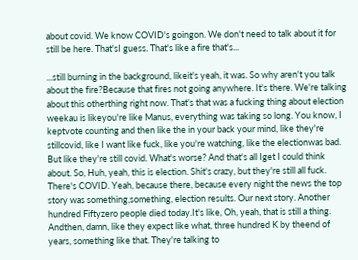about covid. We know COVID's goingon. We don't need to talk about it for still be here. That'sI guess. That's like a fire that's...

...still burning in the background, likeit's yeah, it was. So why aren't you talk about the fire?Because that fires not going anywhere. It's there. We're talking about this otherthing right now. That's that was a fucking thing about election weekau is likeyou're like Manus, everything was taking so long. You know, I keptvote counting and then like the in your back your mind, like they're stillcovid, like I want like fuck, like you're watching, like the electionwas bad. But like they're still covid. What's worse? And that's all Iget I could think about. So, Huh, yeah, this is election. Shit's crazy, but they're still all fuck. There's COVID. Yeah, because there, because every night the news the top story was something,something, election results. Our next story. Another hundred Fiftyzero people died today.It's like, Oh, yeah, that is still a thing. Andthen, damn, like they expect like what, three hundred K by theend of years, something like that. They're talking to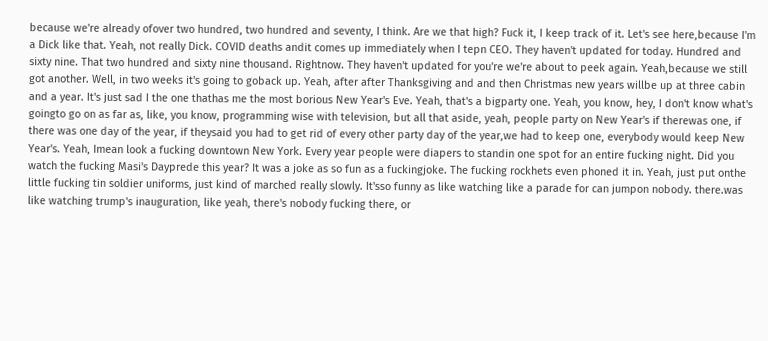because we're already ofover two hundred, two hundred and seventy, I think. Are we that high? Fuck it, I keep track of it. Let's see here,because I'm a Dick like that. Yeah, not really Dick. COVID deaths andit comes up immediately when I tepn CEO. They haven't updated for today. Hundred and sixty nine. That two hundred and sixty nine thousand. Rightnow. They haven't updated for you're we're about to peek again. Yeah,because we still got another. Well, in two weeks it's going to goback up. Yeah, after after Thanksgiving and and then Christmas new years willbe up at three cabin and a year. It's just sad I the one thathas me the most borious New Year's Eve. Yeah, that's a bigparty one. Yeah, you know, hey, I don't know what's goingto go on as far as, like, you know, programming wise with television, but all that aside, yeah, people party on New Year's if therewas one, if there was one day of the year, if theysaid you had to get rid of every other party day of the year,we had to keep one, everybody would keep New Year's. Yeah, Imean look a fucking downtown New York. Every year people were diapers to standin one spot for an entire fucking night. Did you watch the fucking Masi's Dayprede this year? It was a joke as so fun as a fuckingjoke. The fucking rockhets even phoned it in. Yeah, just put onthe little fucking tin soldier uniforms, just kind of marched really slowly. It'sso funny as like watching like a parade for can jumpon nobody. there.was like watching trump's inauguration, like yeah, there's nobody fucking there, or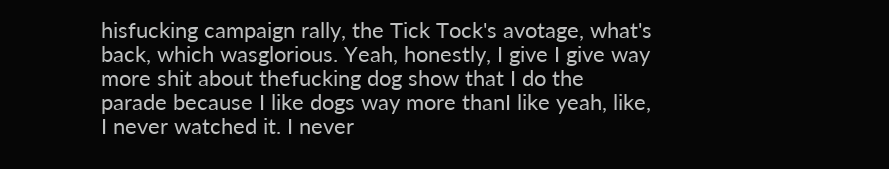hisfucking campaign rally, the Tick Tock's avotage, what's back, which wasglorious. Yeah, honestly, I give I give way more shit about thefucking dog show that I do the parade because I like dogs way more thanI like yeah, like, I never watched it. I never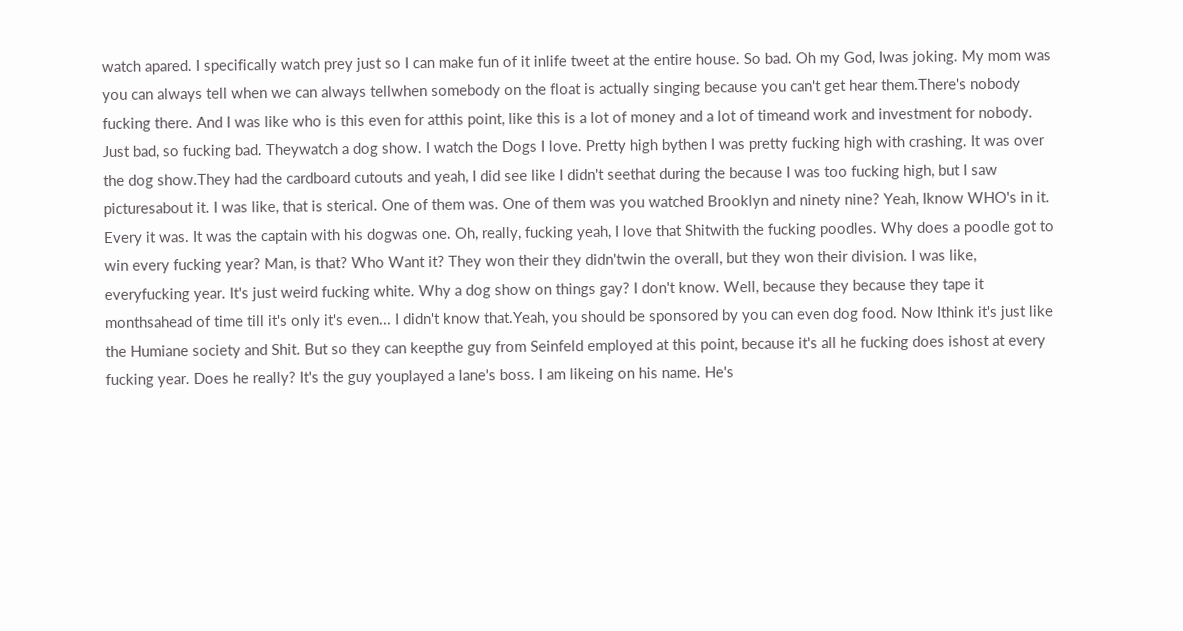watch apared. I specifically watch prey just so I can make fun of it inlife tweet at the entire house. So bad. Oh my God, Iwas joking. My mom was you can always tell when we can always tellwhen somebody on the float is actually singing because you can't get hear them.There's nobody fucking there. And I was like who is this even for atthis point, like this is a lot of money and a lot of timeand work and investment for nobody. Just bad, so fucking bad. Theywatch a dog show. I watch the Dogs I love. Pretty high bythen I was pretty fucking high with crashing. It was over the dog show.They had the cardboard cutouts and yeah, I did see like I didn't seethat during the because I was too fucking high, but I saw picturesabout it. I was like, that is sterical. One of them was. One of them was you watched Brooklyn and ninety nine? Yeah, Iknow WHO's in it. Every it was. It was the captain with his dogwas one. Oh, really, fucking yeah, I love that Shitwith the fucking poodles. Why does a poodle got to win every fucking year? Man, is that? Who Want it? They won their they didn'twin the overall, but they won their division. I was like, everyfucking year. It's just weird fucking white. Why a dog show on things gay? I don't know. Well, because they because they tape it monthsahead of time till it's only it's even... I didn't know that.Yeah, you should be sponsored by you can even dog food. Now Ithink it's just like the Humiane society and Shit. But so they can keepthe guy from Seinfeld employed at this point, because it's all he fucking does ishost at every fucking year. Does he really? It's the guy youplayed a lane's boss. I am likeing on his name. He's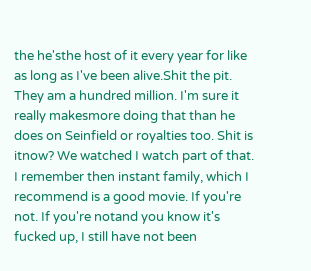the he'sthe host of it every year for like as long as I've been alive.Shit the pit. They am a hundred million. I'm sure it really makesmore doing that than he does on Seinfield or royalties too. Shit is itnow? We watched I watch part of that. I remember then instant family, which I recommend is a good movie. If you're not. If you're notand you know it's fucked up, I still have not been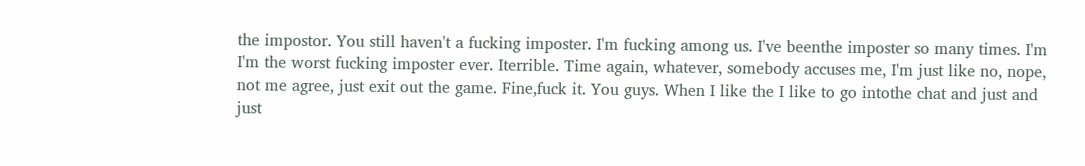the impostor. You still haven't a fucking imposter. I'm fucking among us. I've beenthe imposter so many times. I'm I'm the worst fucking imposter ever. Iterrible. Time again, whatever, somebody accuses me, I'm just like no, nope, not me agree, just exit out the game. Fine,fuck it. You guys. When I like the I like to go intothe chat and just and just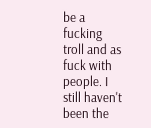be a fucking troll and as fuck with people. I still haven't been the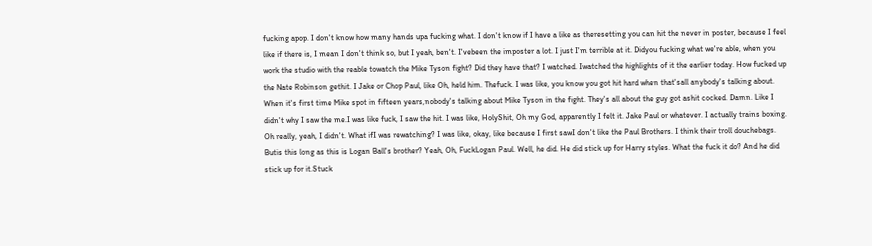fucking apop. I don't know how many hands upa fucking what. I don't know if I have a like as theresetting you can hit the never in poster, because I feel like if there is, I mean I don't think so, but I yeah, ben't. I'vebeen the imposter a lot. I just I'm terrible at it. Didyou fucking what we're able, when you work the studio with the reable towatch the Mike Tyson fight? Did they have that? I watched. Iwatched the highlights of it the earlier today. How fucked up the Nate Robinson gethit. I Jake or Chop Paul, like Oh, held him. Thefuck. I was like, you know you got hit hard when that'sall anybody's talking about. When it's first time Mike spot in fifteen years,nobody's talking about Mike Tyson in the fight. They's all about the guy got ashit cocked. Damn. Like I didn't why I saw the me.I was like fuck, I saw the hit. I was like, HolyShit, Oh my God, apparently I felt it. Jake Paul or whatever. I actually trains boxing. Oh really, yeah, I didn't. What ifI was rewatching? I was like, okay, like because I first sawI don't like the Paul Brothers. I think their troll douchebags. Butis this long as this is Logan Ball's brother? Yeah, Oh, FuckLogan Paul. Well, he did. He did stick up for Harry styles. What the fuck it do? And he did stick up for it.Stuck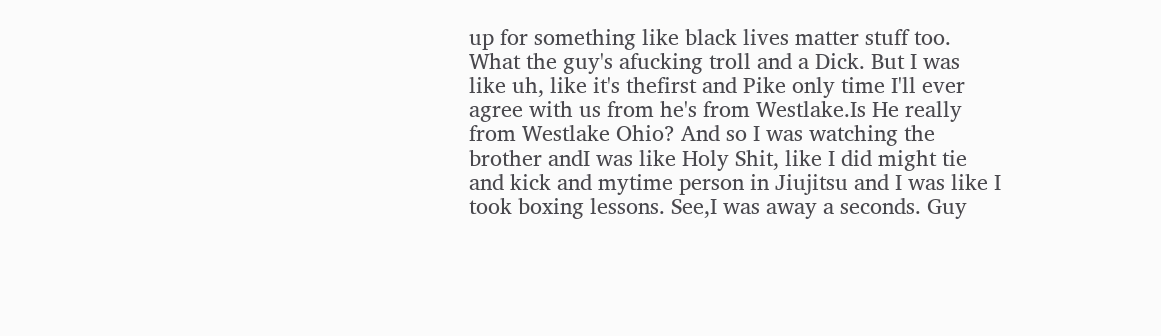up for something like black lives matter stuff too. What the guy's afucking troll and a Dick. But I was like uh, like it's thefirst and Pike only time I'll ever agree with us from he's from Westlake.Is He really from Westlake Ohio? And so I was watching the brother andI was like Holy Shit, like I did might tie and kick and mytime person in Jiujitsu and I was like I took boxing lessons. See,I was away a seconds. Guy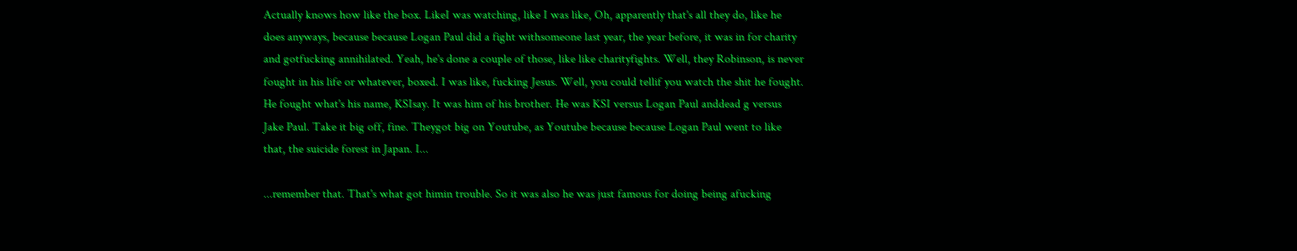Actually knows how like the box. LikeI was watching, like I was like, Oh, apparently that's all they do, like he does anyways, because because Logan Paul did a fight withsomeone last year, the year before, it was in for charity and gotfucking annihilated. Yeah, he's done a couple of those, like like charityfights. Well, they Robinson, is never fought in his life or whatever, boxed. I was like, fucking Jesus. Well, you could tellif you watch the shit he fought. He fought what's his name, KSIsay. It was him of his brother. He was KSI versus Logan Paul anddead g versus Jake Paul. Take it big off, fine. Theygot big on Youtube, as Youtube because because Logan Paul went to like that, the suicide forest in Japan. I...

...remember that. That's what got himin trouble. So it was also he was just famous for doing being afucking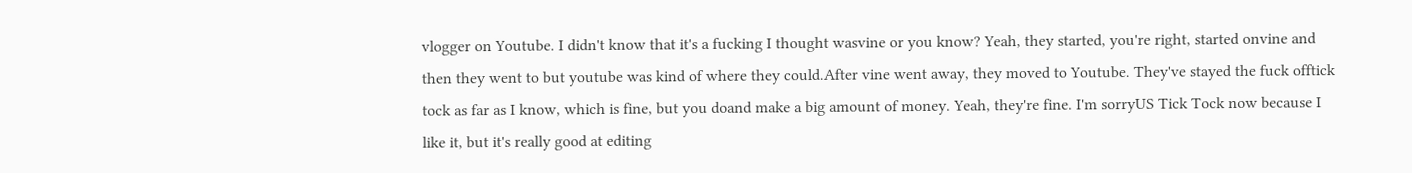vlogger on Youtube. I didn't know that it's a fucking I thought wasvine or you know? Yeah, they started, you're right, started onvine and then they went to but youtube was kind of where they could.After vine went away, they moved to Youtube. They've stayed the fuck offtick tock as far as I know, which is fine, but you doand make a big amount of money. Yeah, they're fine. I'm sorryUS Tick Tock now because I like it, but it's really good at editing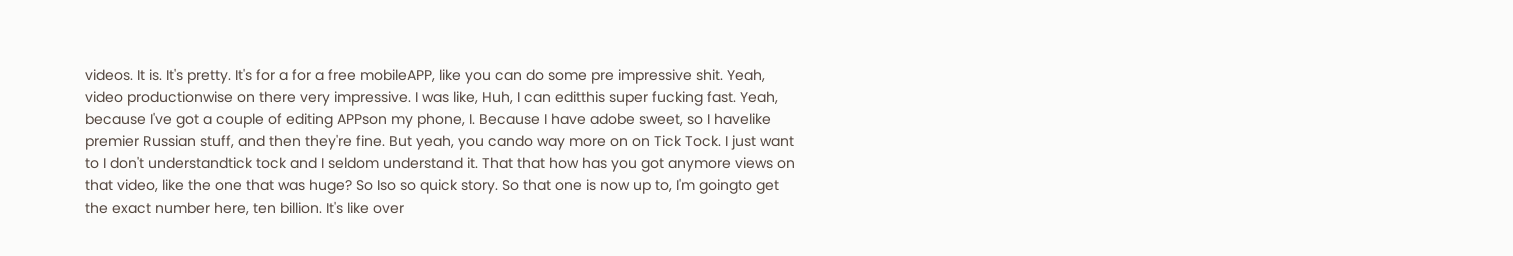videos. It is. It's pretty. It's for a for a free mobileAPP, like you can do some pre impressive shit. Yeah, video productionwise on there very impressive. I was like, Huh, I can editthis super fucking fast. Yeah, because I've got a couple of editing APPson my phone, I. Because I have adobe sweet, so I havelike premier Russian stuff, and then they're fine. But yeah, you cando way more on on Tick Tock. I just want to I don't understandtick tock and I seldom understand it. That that how has you got anymore views on that video, like the one that was huge? So Iso so quick story. So that one is now up to, I'm goingto get the exact number here, ten billion. It's like over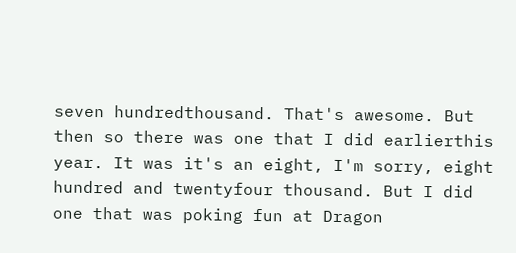seven hundredthousand. That's awesome. But then so there was one that I did earlierthis year. It was it's an eight, I'm sorry, eight hundred and twentyfour thousand. But I did one that was poking fun at Dragon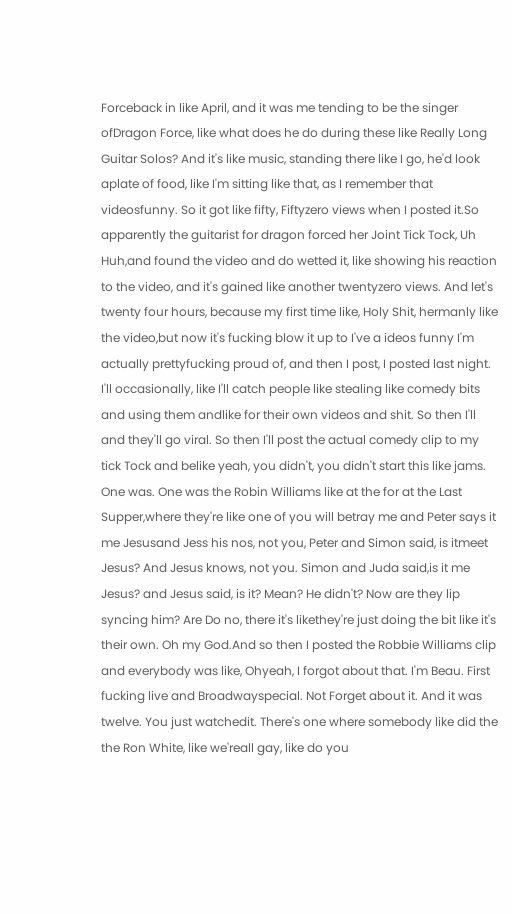Forceback in like April, and it was me tending to be the singer ofDragon Force, like what does he do during these like Really Long Guitar Solos? And it's like music, standing there like I go, he'd look aplate of food, like I'm sitting like that, as I remember that videosfunny. So it got like fifty, Fiftyzero views when I posted it.So apparently the guitarist for dragon forced her Joint Tick Tock, Uh Huh,and found the video and do wetted it, like showing his reaction to the video, and it's gained like another twentyzero views. And let's twenty four hours, because my first time like, Holy Shit, hermanly like the video,but now it's fucking blow it up to I've a ideos funny I'm actually prettyfucking proud of, and then I post, I posted last night. I'll occasionally, like I'll catch people like stealing like comedy bits and using them andlike for their own videos and shit. So then I'll and they'll go viral. So then I'll post the actual comedy clip to my tick Tock and belike yeah, you didn't, you didn't start this like jams. One was. One was the Robin Williams like at the for at the Last Supper,where they're like one of you will betray me and Peter says it me Jesusand Jess his nos, not you, Peter and Simon said, is itmeet Jesus? And Jesus knows, not you. Simon and Juda said,is it me Jesus? and Jesus said, is it? Mean? He didn't? Now are they lip syncing him? Are Do no, there it's likethey're just doing the bit like it's their own. Oh my God.And so then I posted the Robbie Williams clip and everybody was like, Ohyeah, I forgot about that. I'm Beau. First fucking live and Broadwayspecial. Not Forget about it. And it was twelve. You just watchedit. There's one where somebody like did the the Ron White, like we'reall gay, like do you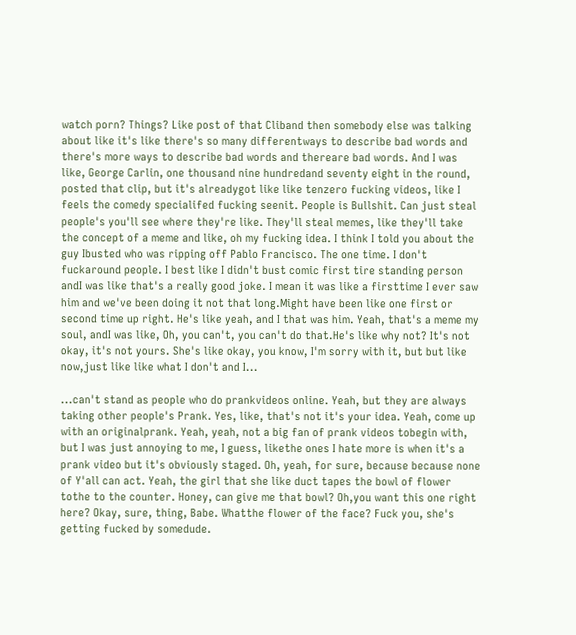watch porn? Things? Like post of that Cliband then somebody else was talking about like it's like there's so many differentways to describe bad words and there's more ways to describe bad words and thereare bad words. And I was like, George Carlin, one thousand nine hundredand seventy eight in the round, posted that clip, but it's alreadygot like like tenzero fucking videos, like I feels the comedy specialifed fucking seenit. People is Bullshit. Can just steal people's you'll see where they're like. They'll steal memes, like they'll take the concept of a meme and like, oh my fucking idea. I think I told you about the guy Ibusted who was ripping off Pablo Francisco. The one time. I don't fuckaround people. I best like I didn't bust comic first tire standing person andI was like that's a really good joke. I mean it was like a firsttime I ever saw him and we've been doing it not that long.Might have been like one first or second time up right. He's like yeah, and I that was him. Yeah, that's a meme my soul, andI was like, Oh, you can't, you can't do that.He's like why not? It's not okay, it's not yours. She's like okay, you know, I'm sorry with it, but but like now,just like like what I don't and I...

...can't stand as people who do prankvideos online. Yeah, but they are always taking other people's Prank. Yes, like, that's not it's your idea. Yeah, come up with an originalprank. Yeah, yeah, not a big fan of prank videos tobegin with, but I was just annoying to me, I guess, likethe ones I hate more is when it's a prank video but it's obviously staged. Oh, yeah, for sure, because because none of Y'all can act. Yeah, the girl that she like duct tapes the bowl of flower tothe to the counter. Honey, can give me that bowl? Oh,you want this one right here? Okay, sure, thing, Babe. Whatthe flower of the face? Fuck you, she's getting fucked by somedude.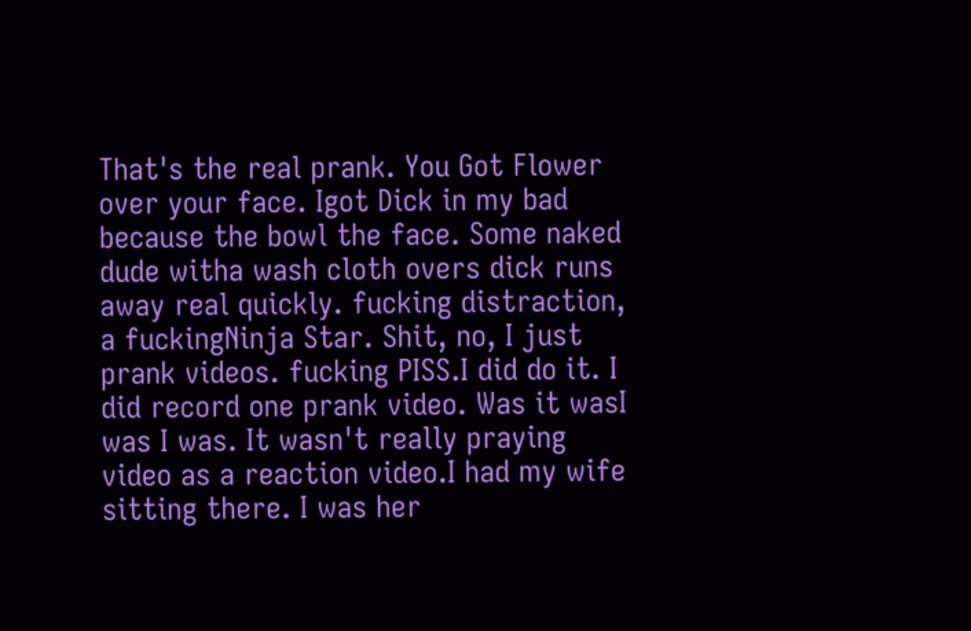That's the real prank. You Got Flower over your face. Igot Dick in my bad because the bowl the face. Some naked dude witha wash cloth overs dick runs away real quickly. fucking distraction, a fuckingNinja Star. Shit, no, I just prank videos. fucking PISS.I did do it. I did record one prank video. Was it wasI was I was. It wasn't really praying video as a reaction video.I had my wife sitting there. I was her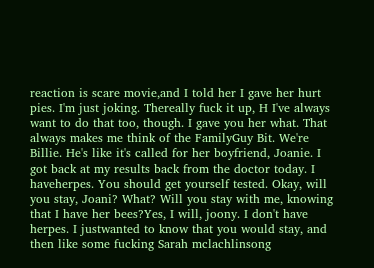reaction is scare movie,and I told her I gave her hurt pies. I'm just joking. Thereally fuck it up, H I've always want to do that too, though. I gave you her what. That always makes me think of the FamilyGuy Bit. We're Billie. He's like it's called for her boyfriend, Joanie. I got back at my results back from the doctor today. I haveherpes. You should get yourself tested. Okay, will you stay, Joani? What? Will you stay with me, knowing that I have her bees?Yes, I will, joony. I don't have herpes. I justwanted to know that you would stay, and then like some fucking Sarah mclachlinsong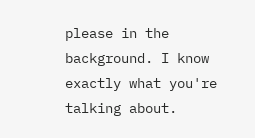please in the background. I know exactly what you're talking about.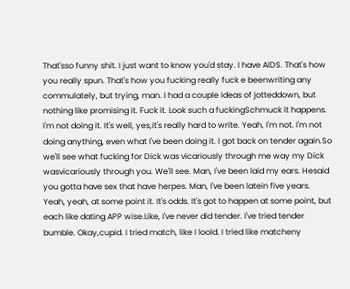That'sso funny shit. I just want to know you'd stay. I have AIDS. That's how you really spun. That's how you fucking really fuck e beenwriting any commulately, but trying, man. I had a couple ideas of jotteddown, but nothing like promising it. Fuck it. Look such a fuckingSchmuck it happens. I'm not doing it. It's well, yes,it's really hard to write. Yeah, I'm not. I'm not doing anything, even what I've been doing it. I got back on tender again.So we'll see what fucking for Dick was vicariously through me way my Dick wasvicariously through you. We'll see. Man, I've been laid my ears. Hesaid you gotta have sex that have herpes. Man, I've been latein five years. Yeah, yeah, at some point it. It's odds. It's got to happen at some point, but each like dating APP wise.Like, I've never did tender. I've tried tender bumble. Okay,cupid. I tried match, like I loold. I tried like matcheny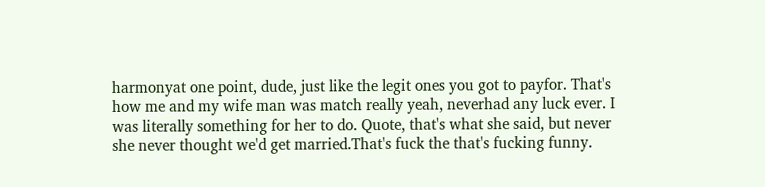harmonyat one point, dude, just like the legit ones you got to payfor. That's how me and my wife man was match really yeah, neverhad any luck ever. I was literally something for her to do. Quote, that's what she said, but never she never thought we'd get married.That's fuck the that's fucking funny.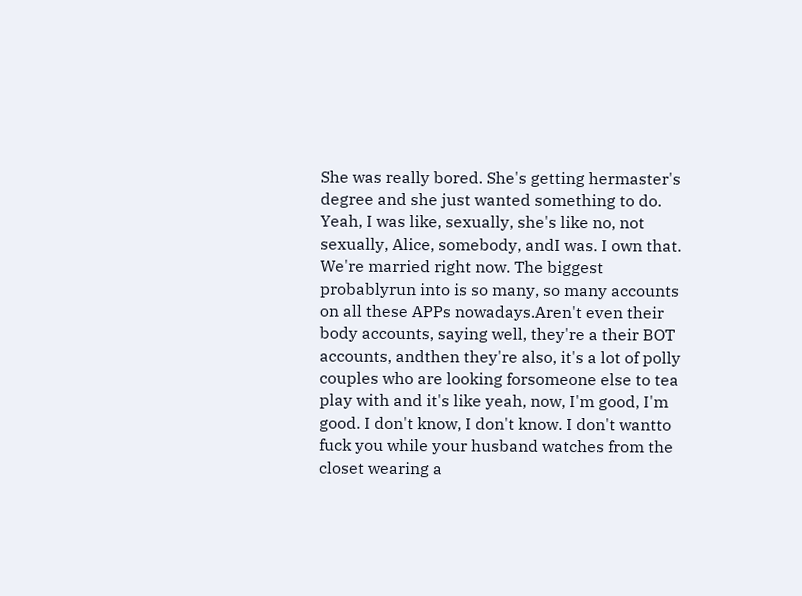She was really bored. She's getting hermaster's degree and she just wanted something to do. Yeah, I was like, sexually, she's like no, not sexually, Alice, somebody, andI was. I own that. We're married right now. The biggest probablyrun into is so many, so many accounts on all these APPs nowadays.Aren't even their body accounts, saying well, they're a their BOT accounts, andthen they're also, it's a lot of polly couples who are looking forsomeone else to tea play with and it's like yeah, now, I'm good, I'm good. I don't know, I don't know. I don't wantto fuck you while your husband watches from the closet wearing a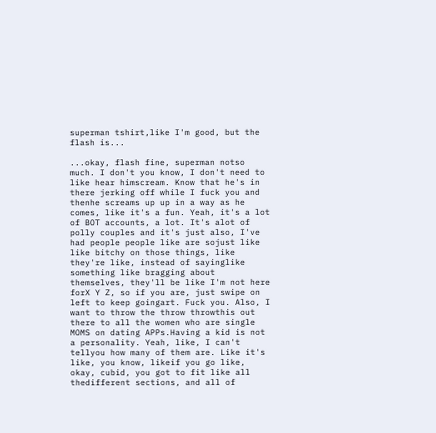superman tshirt,like I'm good, but the flash is...

...okay, flash fine, superman notso much. I don't you know, I don't need to like hear himscream. Know that he's in there jerking off while I fuck you and thenhe screams up up in a way as he comes, like it's a fun. Yeah, it's a lot of BOT accounts, a lot. It's alot of polly couples and it's just also, I've had people people like are sojust like like bitchy on those things, like they're like, instead of sayinglike something like bragging about themselves, they'll be like I'm not here forX Y Z, so if you are, just swipe on left to keep goingart. Fuck you. Also, I want to throw the throw throwthis out there to all the women who are single MOMS on dating APPs.Having a kid is not a personality. Yeah, like, I can't tellyou how many of them are. Like it's like, you know, likeif you go like, okay, cubid, you got to fit like all thedifferent sections, and all of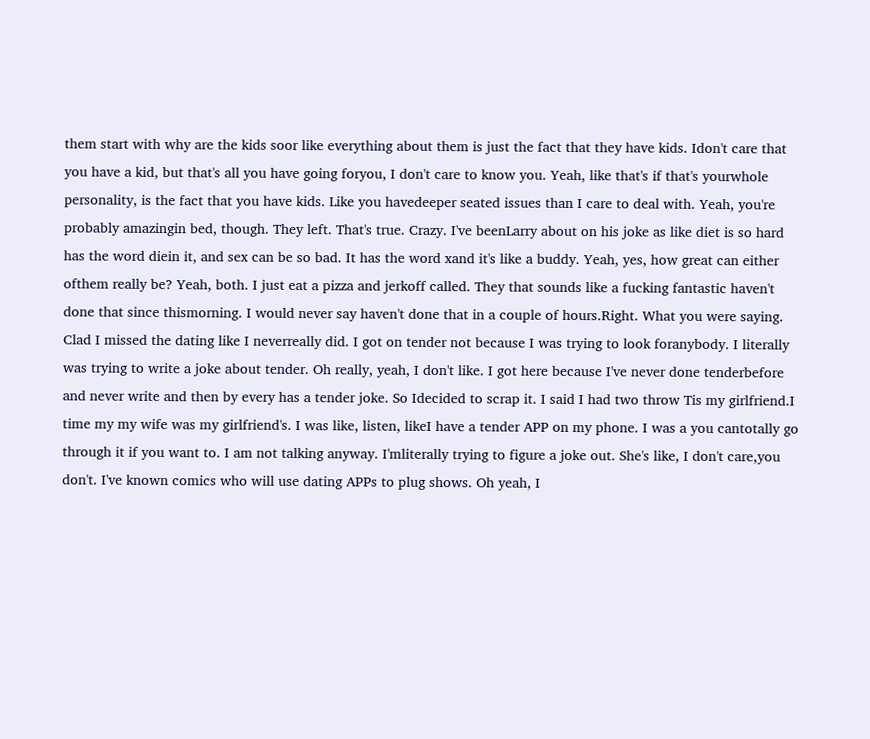them start with why are the kids soor like everything about them is just the fact that they have kids. Idon't care that you have a kid, but that's all you have going foryou, I don't care to know you. Yeah, like that's if that's yourwhole personality, is the fact that you have kids. Like you havedeeper seated issues than I care to deal with. Yeah, you're probably amazingin bed, though. They left. That's true. Crazy. I've beenLarry about on his joke as like diet is so hard has the word diein it, and sex can be so bad. It has the word xand it's like a buddy. Yeah, yes, how great can either ofthem really be? Yeah, both. I just eat a pizza and jerkoff called. They that sounds like a fucking fantastic haven't done that since thismorning. I would never say haven't done that in a couple of hours.Right. What you were saying. Clad I missed the dating like I neverreally did. I got on tender not because I was trying to look foranybody. I literally was trying to write a joke about tender. Oh really, yeah, I don't like. I got here because I've never done tenderbefore and never write and then by every has a tender joke. So Idecided to scrap it. I said I had two throw Tis my girlfriend.I time my my wife was my girlfriend's. I was like, listen, likeI have a tender APP on my phone. I was a you cantotally go through it if you want to. I am not talking anyway. I'mliterally trying to figure a joke out. She's like, I don't care,you don't. I've known comics who will use dating APPs to plug shows. Oh yeah, I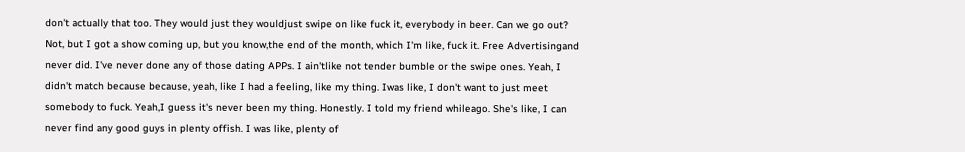don't actually that too. They would just they wouldjust swipe on like fuck it, everybody in beer. Can we go out? Not, but I got a show coming up, but you know,the end of the month, which I'm like, fuck it. Free Advertisingand never did. I've never done any of those dating APPs. I ain'tlike not tender bumble or the swipe ones. Yeah, I didn't match because because, yeah, like I had a feeling, like my thing. Iwas like, I don't want to just meet somebody to fuck. Yeah,I guess it's never been my thing. Honestly. I told my friend whileago. She's like, I can never find any good guys in plenty offish. I was like, plenty of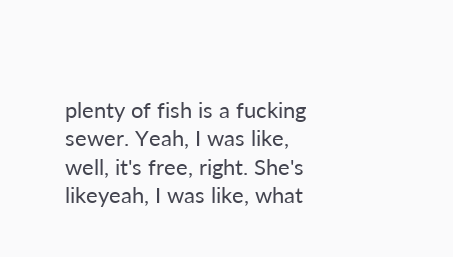plenty of fish is a fucking sewer. Yeah, I was like, well, it's free, right. She's likeyeah, I was like, what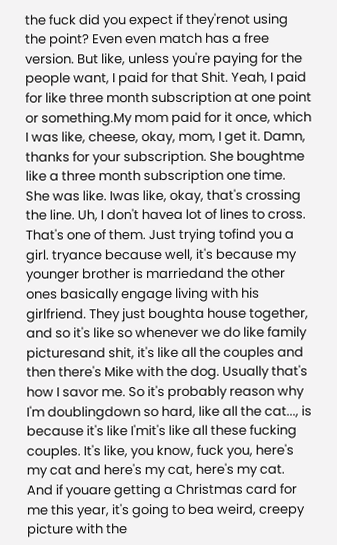the fuck did you expect if they'renot using the point? Even even match has a free version. But like, unless you're paying for the people want, I paid for that Shit. Yeah, I paid for like three month subscription at one point or something.My mom paid for it once, which I was like, cheese, okay, mom, I get it. Damn, thanks for your subscription. She boughtme like a three month subscription one time. She was like. Iwas like, okay, that's crossing the line. Uh, I don't havea lot of lines to cross. That's one of them. Just trying tofind you a girl. tryance because well, it's because my younger brother is marriedand the other ones basically engage living with his girlfriend. They just boughta house together, and so it's like so whenever we do like family picturesand shit, it's like all the couples and then there's Mike with the dog. Usually that's how I savor me. So it's probably reason why I'm doublingdown so hard, like all the cat..., is because it's like I'mit's like all these fucking couples. It's like, you know, fuck you, here's my cat and here's my cat, here's my cat. And if youare getting a Christmas card for me this year, it's going to bea weird, creepy picture with the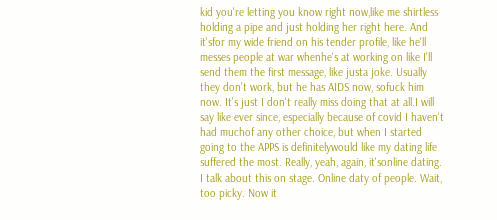kid you're letting you know right now,like me shirtless holding a pipe and just holding her right here. And it'sfor my wide friend on his tender profile, like he'll messes people at war whenhe's at working on like I'll send them the first message, like justa joke. Usually they don't work, but he has AIDS now, sofuck him now. It's just I don't really miss doing that at all.I will say like ever since, especially because of covid I haven't had muchof any other choice, but when I started going to the APPS is definitelywould like my dating life suffered the most. Really, yeah, again, it'sonline dating. I talk about this on stage. Online daty of people. Wait, too picky. Now it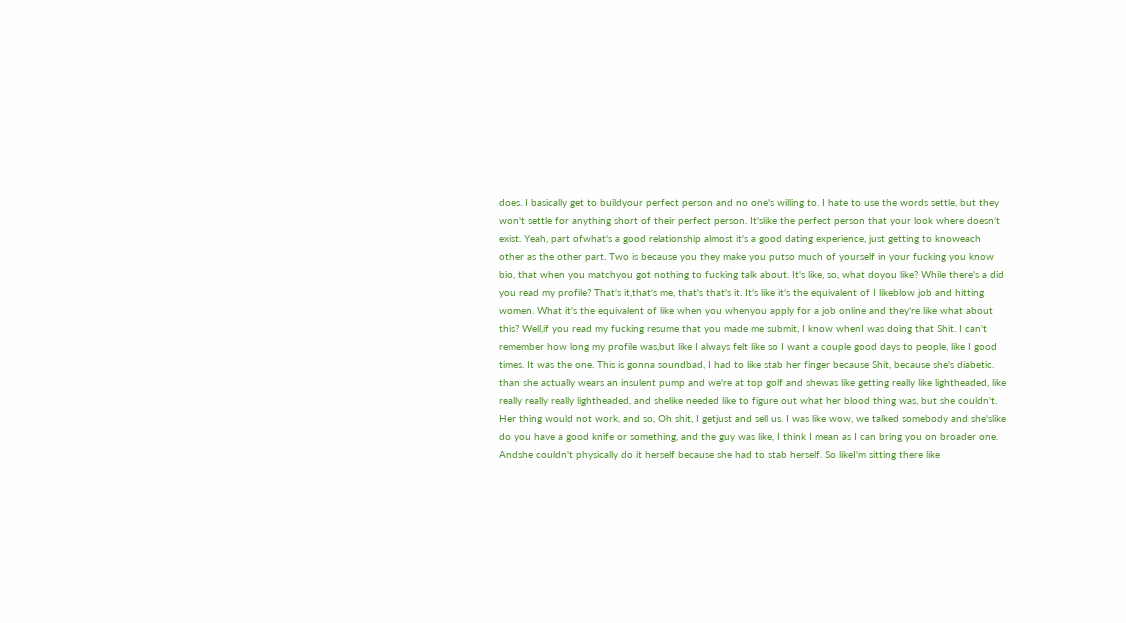does. I basically get to buildyour perfect person and no one's willing to. I hate to use the words settle, but they won't settle for anything short of their perfect person. It'slike the perfect person that your look where doesn't exist. Yeah, part ofwhat's a good relationship almost it's a good dating experience, just getting to knoweach other as the other part. Two is because you they make you putso much of yourself in your fucking you know bio, that when you matchyou got nothing to fucking talk about. It's like, so, what doyou like? While there's a did you read my profile? That's it,that's me, that's that's it. It's like it's the equivalent of I likeblow job and hitting women. What it's the equivalent of like when you whenyou apply for a job online and they're like what about this? Well,if you read my fucking resume that you made me submit, I know whenI was doing that Shit. I can't remember how long my profile was,but like I always felt like so I want a couple good days to people, like I good times. It was the one. This is gonna soundbad, I had to like stab her finger because Shit, because she's diabetic. than she actually wears an insulent pump and we're at top golf and shewas like getting really like lightheaded, like really really really lightheaded, and shelike needed like to figure out what her blood thing was, but she couldn't. Her thing would not work, and so, Oh shit, I getjust and sell us. I was like wow, we talked somebody and she'slike do you have a good knife or something, and the guy was like, I think I mean as I can bring you on broader one. Andshe couldn't physically do it herself because she had to stab herself. So likeI'm sitting there like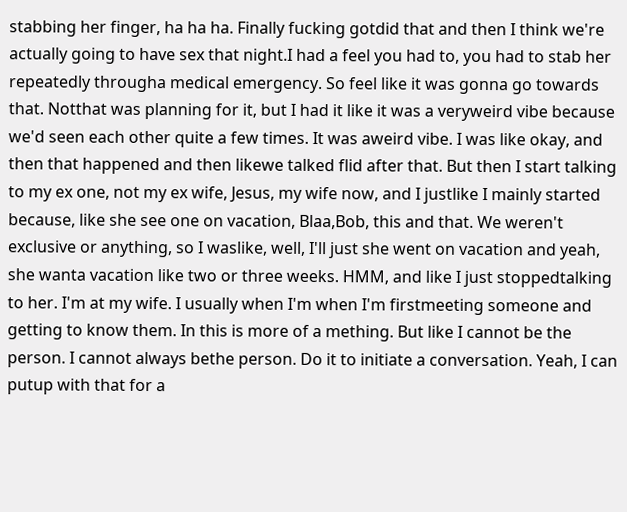stabbing her finger, ha ha ha. Finally fucking gotdid that and then I think we're actually going to have sex that night.I had a feel you had to, you had to stab her repeatedly througha medical emergency. So feel like it was gonna go towards that. Notthat was planning for it, but I had it like it was a veryweird vibe because we'd seen each other quite a few times. It was aweird vibe. I was like okay, and then that happened and then likewe talked flid after that. But then I start talking to my ex one, not my ex wife, Jesus, my wife now, and I justlike I mainly started because, like she see one on vacation, Blaa,Bob, this and that. We weren't exclusive or anything, so I waslike, well, I'll just she went on vacation and yeah, she wanta vacation like two or three weeks. HMM, and like I just stoppedtalking to her. I'm at my wife. I usually when I'm when I'm firstmeeting someone and getting to know them. In this is more of a mething. But like I cannot be the person. I cannot always bethe person. Do it to initiate a conversation. Yeah, I can putup with that for a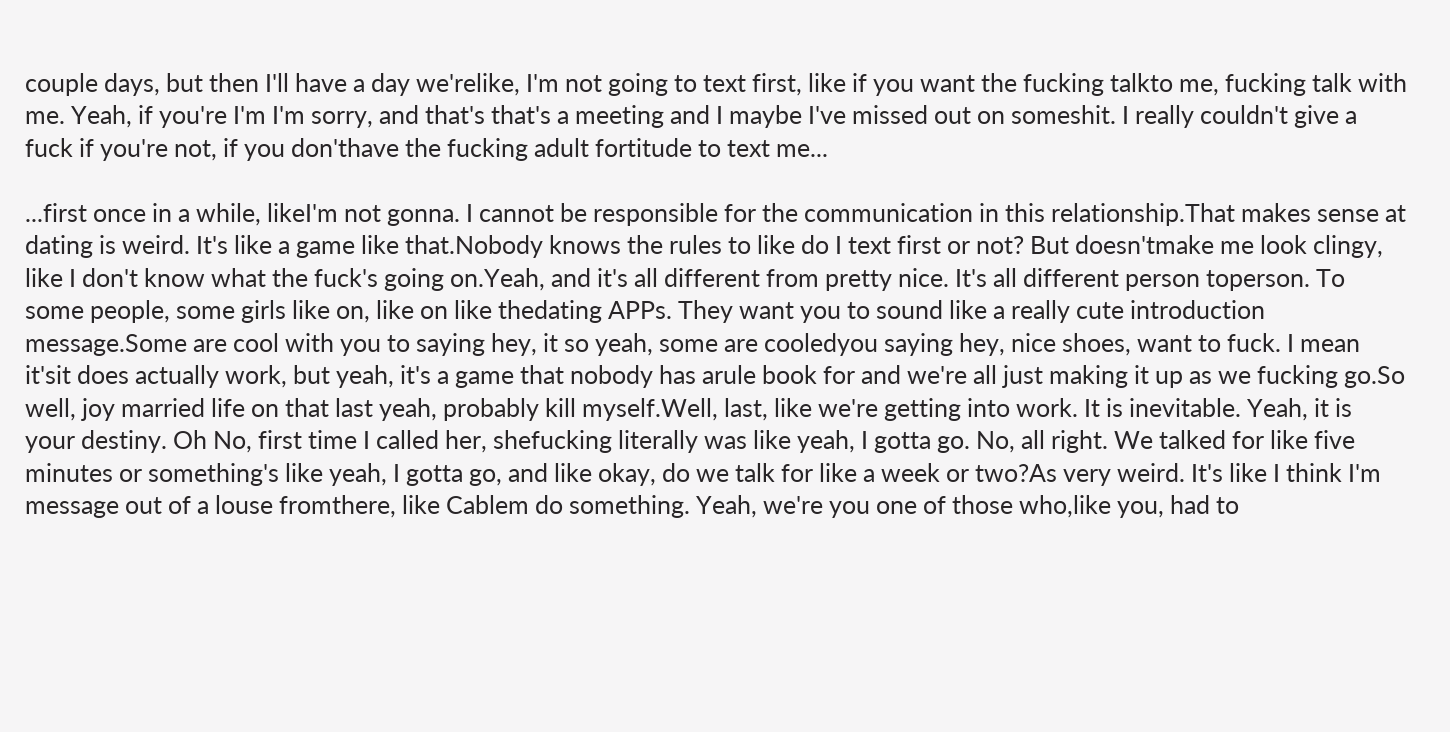couple days, but then I'll have a day we'relike, I'm not going to text first, like if you want the fucking talkto me, fucking talk with me. Yeah, if you're I'm I'm sorry, and that's that's a meeting and I maybe I've missed out on someshit. I really couldn't give a fuck if you're not, if you don'thave the fucking adult fortitude to text me...

...first once in a while, likeI'm not gonna. I cannot be responsible for the communication in this relationship.That makes sense at dating is weird. It's like a game like that.Nobody knows the rules to like do I text first or not? But doesn'tmake me look clingy, like I don't know what the fuck's going on.Yeah, and it's all different from pretty nice. It's all different person toperson. To some people, some girls like on, like on like thedating APPs. They want you to sound like a really cute introduction message.Some are cool with you to saying hey, it so yeah, some are cooledyou saying hey, nice shoes, want to fuck. I mean it'sit does actually work, but yeah, it's a game that nobody has arule book for and we're all just making it up as we fucking go.So well, joy married life on that last yeah, probably kill myself.Well, last, like we're getting into work. It is inevitable. Yeah, it is your destiny. Oh No, first time I called her, shefucking literally was like yeah, I gotta go. No, all right. We talked for like five minutes or something's like yeah, I gotta go, and like okay, do we talk for like a week or two?As very weird. It's like I think I'm message out of a louse fromthere, like Cablem do something. Yeah, we're you one of those who,like you, had to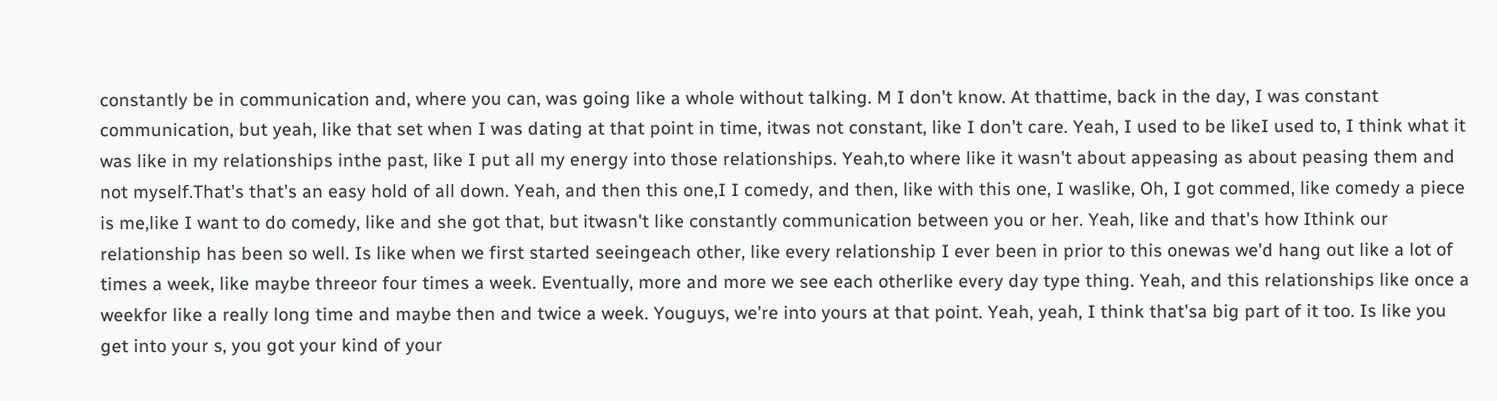constantly be in communication and, where you can, was going like a whole without talking. M I don't know. At thattime, back in the day, I was constant communication, but yeah, like that set when I was dating at that point in time, itwas not constant, like I don't care. Yeah, I used to be likeI used to, I think what it was like in my relationships inthe past, like I put all my energy into those relationships. Yeah,to where like it wasn't about appeasing as about peasing them and not myself.That's that's an easy hold of all down. Yeah, and then this one,I I comedy, and then, like with this one, I waslike, Oh, I got commed, like comedy a piece is me,like I want to do comedy, like and she got that, but itwasn't like constantly communication between you or her. Yeah, like and that's how Ithink our relationship has been so well. Is like when we first started seeingeach other, like every relationship I ever been in prior to this onewas we'd hang out like a lot of times a week, like maybe threeor four times a week. Eventually, more and more we see each otherlike every day type thing. Yeah, and this relationships like once a weekfor like a really long time and maybe then and twice a week. Youguys, we're into yours at that point. Yeah, yeah, I think that'sa big part of it too. Is like you get into your s, you got your kind of your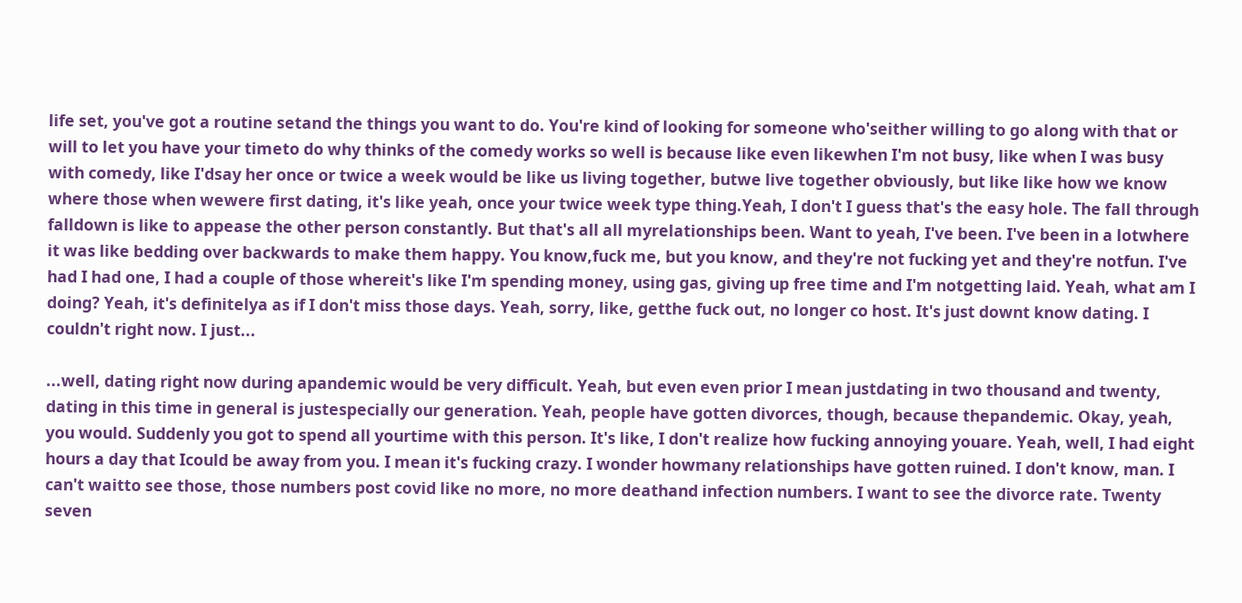life set, you've got a routine setand the things you want to do. You're kind of looking for someone who'seither willing to go along with that or will to let you have your timeto do why thinks of the comedy works so well is because like even likewhen I'm not busy, like when I was busy with comedy, like I'dsay her once or twice a week would be like us living together, butwe live together obviously, but like like how we know where those when wewere first dating, it's like yeah, once your twice week type thing.Yeah, I don't I guess that's the easy hole. The fall through falldown is like to appease the other person constantly. But that's all all myrelationships been. Want to yeah, I've been. I've been in a lotwhere it was like bedding over backwards to make them happy. You know,fuck me, but you know, and they're not fucking yet and they're notfun. I've had I had one, I had a couple of those whereit's like I'm spending money, using gas, giving up free time and I'm notgetting laid. Yeah, what am I doing? Yeah, it's definitelya as if I don't miss those days. Yeah, sorry, like, getthe fuck out, no longer co host. It's just downt know dating. I couldn't right now. I just...

...well, dating right now during apandemic would be very difficult. Yeah, but even even prior I mean justdating in two thousand and twenty, dating in this time in general is justespecially our generation. Yeah, people have gotten divorces, though, because thepandemic. Okay, yeah, you would. Suddenly you got to spend all yourtime with this person. It's like, I don't realize how fucking annoying youare. Yeah, well, I had eight hours a day that Icould be away from you. I mean it's fucking crazy. I wonder howmany relationships have gotten ruined. I don't know, man. I can't waitto see those, those numbers post covid like no more, no more deathand infection numbers. I want to see the divorce rate. Twenty seven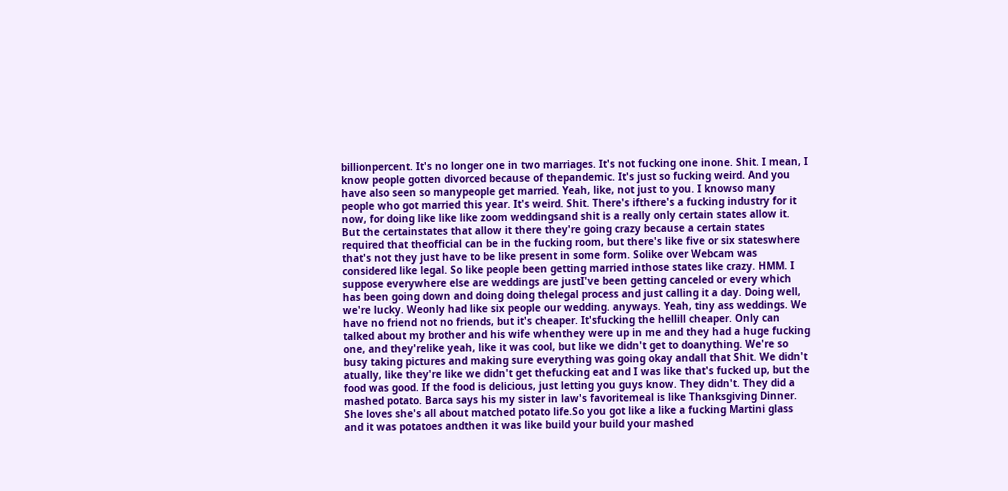billionpercent. It's no longer one in two marriages. It's not fucking one inone. Shit. I mean, I know people gotten divorced because of thepandemic. It's just so fucking weird. And you have also seen so manypeople get married. Yeah, like, not just to you. I knowso many people who got married this year. It's weird. Shit. There's ifthere's a fucking industry for it now, for doing like like like zoom weddingsand shit is a really only certain states allow it. But the certainstates that allow it there they're going crazy because a certain states required that theofficial can be in the fucking room, but there's like five or six stateswhere that's not they just have to be like present in some form. Solike over Webcam was considered like legal. So like people been getting married inthose states like crazy. HMM. I suppose everywhere else are weddings are justI've been getting canceled or every which has been going down and doing doing thelegal process and just calling it a day. Doing well, we're lucky. Weonly had like six people our wedding. anyways. Yeah, tiny ass weddings. We have no friend not no friends, but it's cheaper. It'sfucking the hellill cheaper. Only can talked about my brother and his wife whenthey were up in me and they had a huge fucking one, and they'relike yeah, like it was cool, but like we didn't get to doanything. We're so busy taking pictures and making sure everything was going okay andall that Shit. We didn't atually, like they're like we didn't get thefucking eat and I was like that's fucked up, but the food was good. If the food is delicious, just letting you guys know. They didn't. They did a mashed potato. Barca says his my sister in law's favoritemeal is like Thanksgiving Dinner. She loves she's all about matched potato life.So you got like a like a fucking Martini glass and it was potatoes andthen it was like build your build your mashed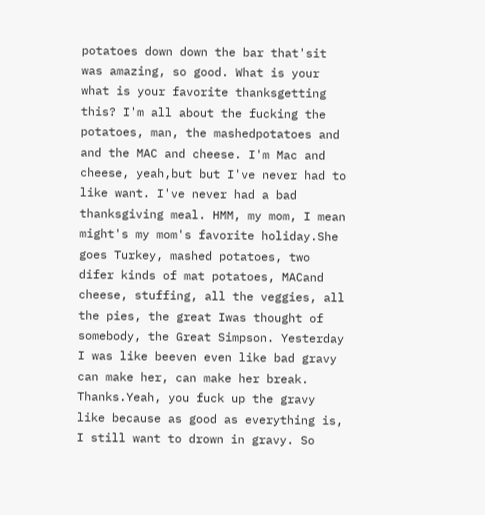potatoes down down the bar that'sit was amazing, so good. What is your what is your favorite thanksgetting this? I'm all about the fucking the potatoes, man, the mashedpotatoes and and the MAC and cheese. I'm Mac and cheese, yeah,but but I've never had to like want. I've never had a bad thanksgiving meal. HMM, my mom, I mean might's my mom's favorite holiday.She goes Turkey, mashed potatoes, two difer kinds of mat potatoes, MACand cheese, stuffing, all the veggies, all the pies, the great Iwas thought of somebody, the Great Simpson. Yesterday I was like beeven even like bad gravy can make her, can make her break. Thanks.Yeah, you fuck up the gravy like because as good as everything is, I still want to drown in gravy. So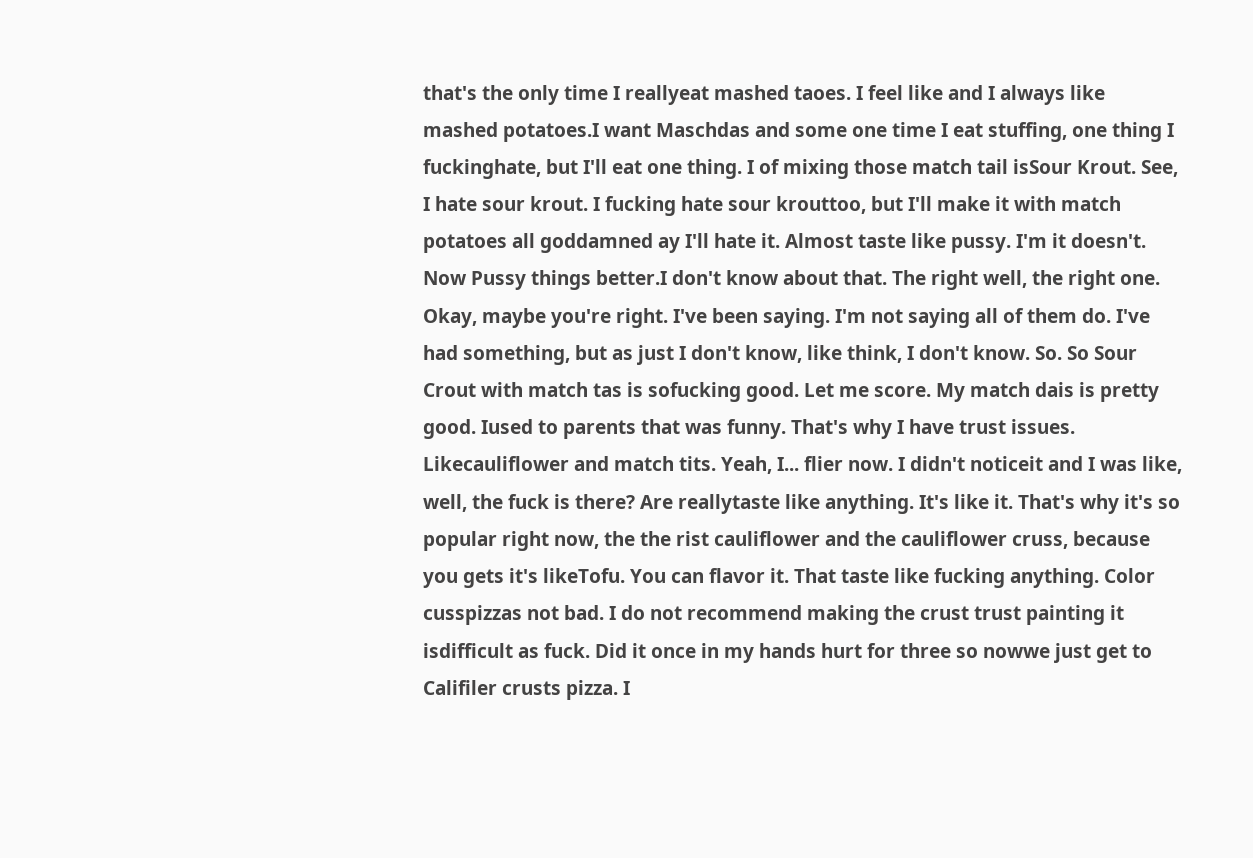that's the only time I reallyeat mashed taoes. I feel like and I always like mashed potatoes.I want Maschdas and some one time I eat stuffing, one thing I fuckinghate, but I'll eat one thing. I of mixing those match tail isSour Krout. See, I hate sour krout. I fucking hate sour krouttoo, but I'll make it with match potatoes all goddamned ay I'll hate it. Almost taste like pussy. I'm it doesn't. Now Pussy things better.I don't know about that. The right well, the right one. Okay, maybe you're right. I've been saying. I'm not saying all of them do. I've had something, but as just I don't know, like think, I don't know. So. So Sour Crout with match tas is sofucking good. Let me score. My match dais is pretty good. Iused to parents that was funny. That's why I have trust issues. Likecauliflower and match tits. Yeah, I... flier now. I didn't noticeit and I was like, well, the fuck is there? Are reallytaste like anything. It's like it. That's why it's so popular right now, the the rist cauliflower and the cauliflower cruss, because you gets it's likeTofu. You can flavor it. That taste like fucking anything. Color cusspizzas not bad. I do not recommend making the crust trust painting it isdifficult as fuck. Did it once in my hands hurt for three so nowwe just get to Califiler crusts pizza. I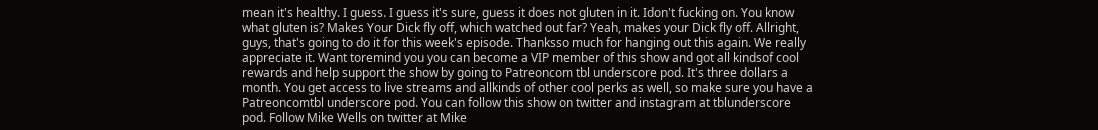mean it's healthy. I guess. I guess it's sure, guess it does not gluten in it. Idon't fucking on. You know what gluten is? Makes Your Dick fly off, which watched out far? Yeah, makes your Dick fly off. Allright, guys, that's going to do it for this week's episode. Thanksso much for hanging out this again. We really appreciate it. Want toremind you you can become a VIP member of this show and got all kindsof cool rewards and help support the show by going to Patreoncom tbl underscore pod. It's three dollars a month. You get access to live streams and allkinds of other cool perks as well, so make sure you have a Patreoncomtbl underscore pod. You can follow this show on twitter and instagram at tblunderscore pod. Follow Mike Wells on twitter at Mike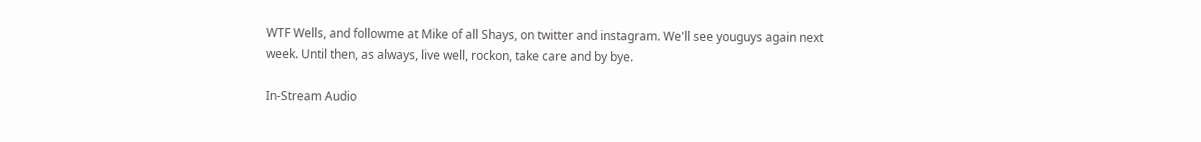WTF Wells, and followme at Mike of all Shays, on twitter and instagram. We'll see youguys again next week. Until then, as always, live well, rockon, take care and by bye.

In-Stream Audio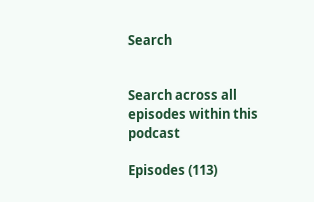Search


Search across all episodes within this podcast

Episodes (113)